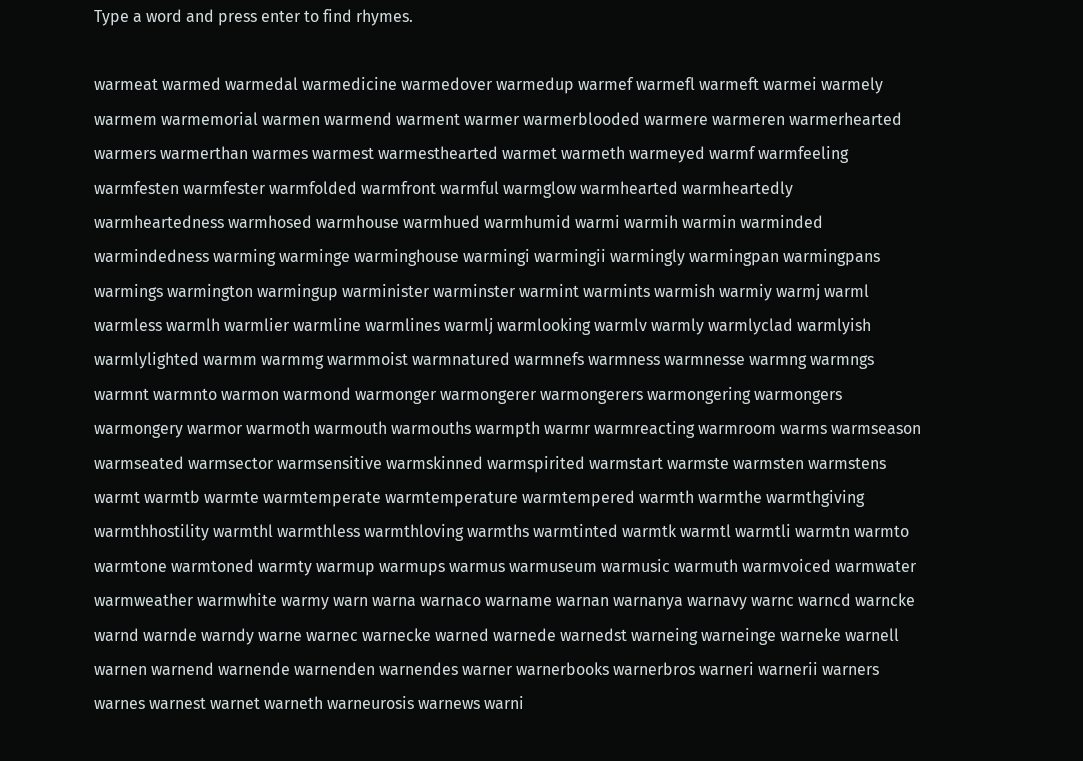Type a word and press enter to find rhymes.

warmeat warmed warmedal warmedicine warmedover warmedup warmef warmefl warmeft warmei warmely warmem warmemorial warmen warmend warment warmer warmerblooded warmere warmeren warmerhearted warmers warmerthan warmes warmest warmesthearted warmet warmeth warmeyed warmf warmfeeling warmfesten warmfester warmfolded warmfront warmful warmglow warmhearted warmheartedly warmheartedness warmhosed warmhouse warmhued warmhumid warmi warmih warmin warminded warmindedness warming warminge warminghouse warmingi warmingii warmingly warmingpan warmingpans warmings warmington warmingup warminister warminster warmint warmints warmish warmiy warmj warml warmless warmlh warmlier warmline warmlines warmlj warmlooking warmlv warmly warmlyclad warmlyish warmlylighted warmm warmmg warmmoist warmnatured warmnefs warmness warmnesse warmng warmngs warmnt warmnto warmon warmond warmonger warmongerer warmongerers warmongering warmongers warmongery warmor warmoth warmouth warmouths warmpth warmr warmreacting warmroom warms warmseason warmseated warmsector warmsensitive warmskinned warmspirited warmstart warmste warmsten warmstens warmt warmtb warmte warmtemperate warmtemperature warmtempered warmth warmthe warmthgiving warmthhostility warmthl warmthless warmthloving warmths warmtinted warmtk warmtl warmtli warmtn warmto warmtone warmtoned warmty warmup warmups warmus warmuseum warmusic warmuth warmvoiced warmwater warmweather warmwhite warmy warn warna warnaco warname warnan warnanya warnavy warnc warncd warncke warnd warnde warndy warne warnec warnecke warned warnede warnedst warneing warneinge warneke warnell warnen warnend warnende warnenden warnendes warner warnerbooks warnerbros warneri warnerii warners warnes warnest warnet warneth warneurosis warnews warni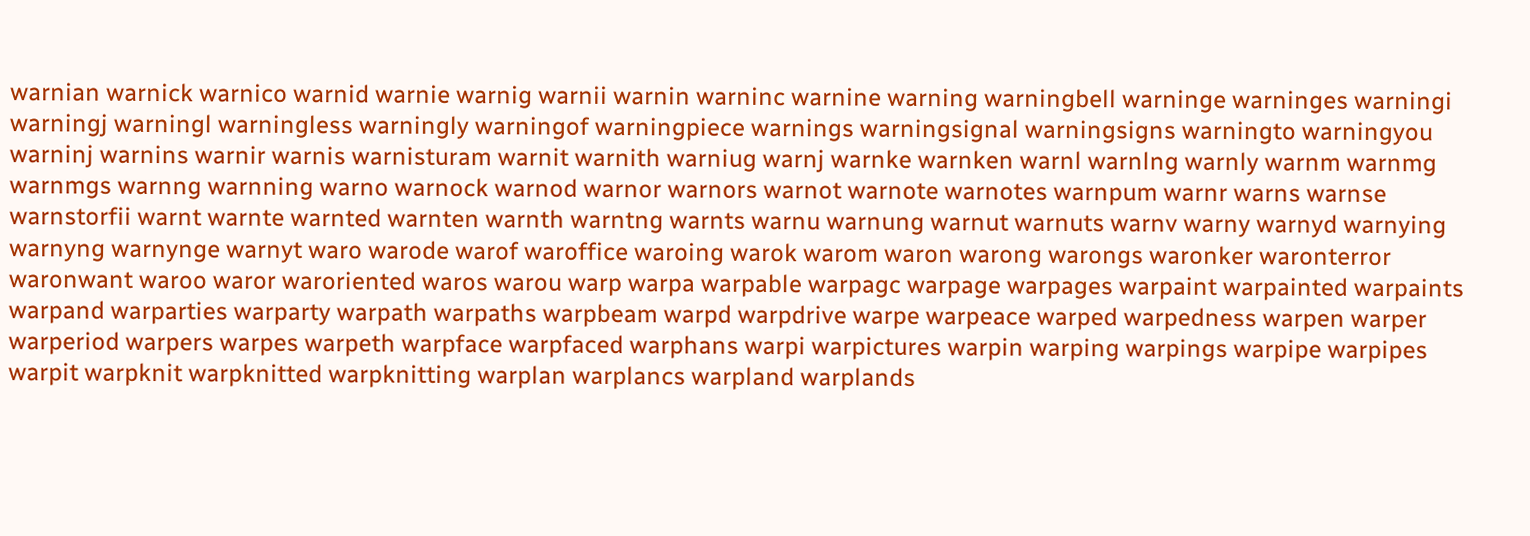warnian warnick warnico warnid warnie warnig warnii warnin warninc warnine warning warningbell warninge warninges warningi warningj warningl warningless warningly warningof warningpiece warnings warningsignal warningsigns warningto warningyou warninj warnins warnir warnis warnisturam warnit warnith warniug warnj warnke warnken warnl warnlng warnly warnm warnmg warnmgs warnng warnning warno warnock warnod warnor warnors warnot warnote warnotes warnpum warnr warns warnse warnstorfii warnt warnte warnted warnten warnth warntng warnts warnu warnung warnut warnuts warnv warny warnyd warnying warnyng warnynge warnyt waro warode warof waroffice waroing warok warom waron warong warongs waronker waronterror waronwant waroo waror waroriented waros warou warp warpa warpable warpagc warpage warpages warpaint warpainted warpaints warpand warparties warparty warpath warpaths warpbeam warpd warpdrive warpe warpeace warped warpedness warpen warper warperiod warpers warpes warpeth warpface warpfaced warphans warpi warpictures warpin warping warpings warpipe warpipes warpit warpknit warpknitted warpknitting warplan warplancs warpland warplands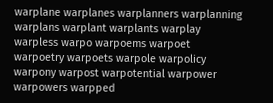warplane warplanes warplanners warplanning warplans warplant warplants warplay warpless warpo warpoems warpoet warpoetry warpoets warpole warpolicy warpony warpost warpotential warpower warpowers warpped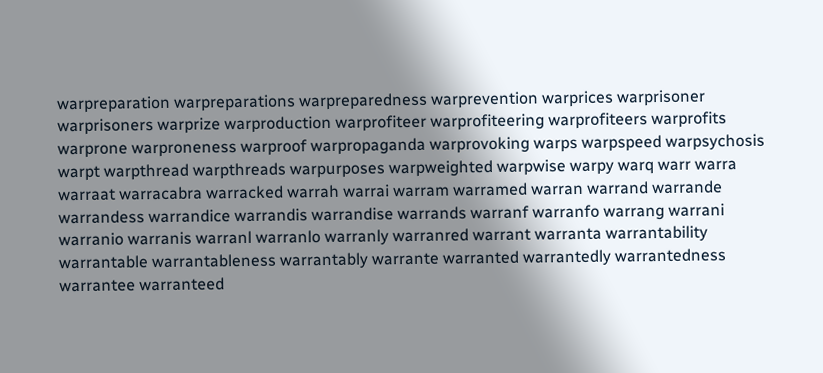warpreparation warpreparations warpreparedness warprevention warprices warprisoner warprisoners warprize warproduction warprofiteer warprofiteering warprofiteers warprofits warprone warproneness warproof warpropaganda warprovoking warps warpspeed warpsychosis warpt warpthread warpthreads warpurposes warpweighted warpwise warpy warq warr warra warraat warracabra warracked warrah warrai warram warramed warran warrand warrande warrandess warrandice warrandis warrandise warrands warranf warranfo warrang warrani warranio warranis warranl warranlo warranly warranred warrant warranta warrantability warrantable warrantableness warrantably warrante warranted warrantedly warrantedness warrantee warranteed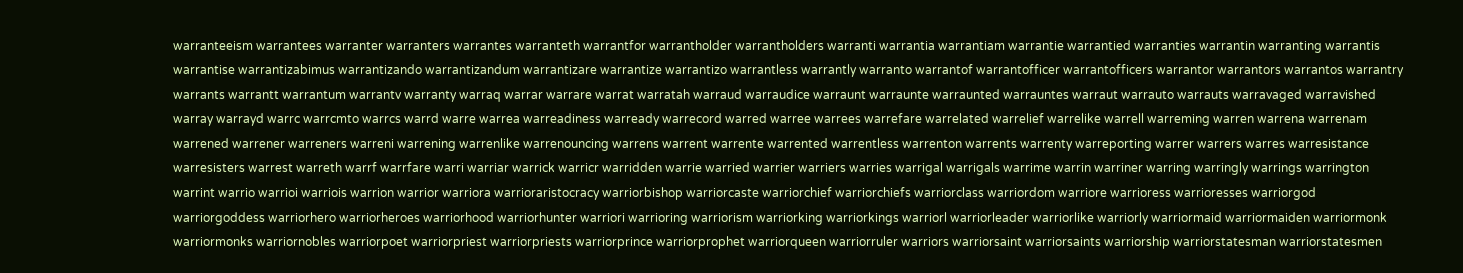warranteeism warrantees warranter warranters warrantes warranteth warrantfor warrantholder warrantholders warranti warrantia warrantiam warrantie warrantied warranties warrantin warranting warrantis warrantise warrantizabimus warrantizando warrantizandum warrantizare warrantize warrantizo warrantless warrantly warranto warrantof warrantofficer warrantofficers warrantor warrantors warrantos warrantry warrants warrantt warrantum warrantv warranty warraq warrar warrare warrat warratah warraud warraudice warraunt warraunte warraunted warrauntes warraut warrauto warrauts warravaged warravished warray warrayd warrc warrcmto warrcs warrd warre warrea warreadiness warready warrecord warred warree warrees warrefare warrelated warrelief warrelike warrell warreming warren warrena warrenam warrened warrener warreners warreni warrening warrenlike warrenouncing warrens warrent warrente warrented warrentless warrenton warrents warrenty warreporting warrer warrers warres warresistance warresisters warrest warreth warrf warrfare warri warriar warrick warricr warridden warrie warried warrier warriers warries warrigal warrigals warrime warrin warriner warring warringly warrings warrington warrint warrio warrioi warriois warrion warrior warriora warrioraristocracy warriorbishop warriorcaste warriorchief warriorchiefs warriorclass warriordom warriore warrioress warrioresses warriorgod warriorgoddess warriorhero warriorheroes warriorhood warriorhunter warriori warrioring warriorism warriorking warriorkings warriorl warriorleader warriorlike warriorly warriormaid warriormaiden warriormonk warriormonks warriornobles warriorpoet warriorpriest warriorpriests warriorprince warriorprophet warriorqueen warriorruler warriors warriorsaint warriorsaints warriorship warriorstatesman warriorstatesmen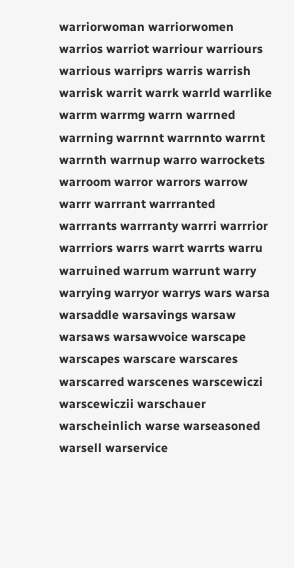warriorwoman warriorwomen warrios warriot warriour warriours warrious warriprs warris warrish warrisk warrit warrk warrld warrlike warrm warrmg warrn warrned warrning warrnnt warrnnto warrnt warrnth warrnup warro warrockets warroom warror warrors warrow warrr warrrant warrranted warrrants warrranty warrri warrrior warrriors warrs warrt warrts warru warruined warrum warrunt warry warrying warryor warrys wars warsa warsaddle warsavings warsaw warsaws warsawvoice warscape warscapes warscare warscares warscarred warscenes warscewiczi warscewiczii warschauer warscheinlich warse warseasoned warsell warservice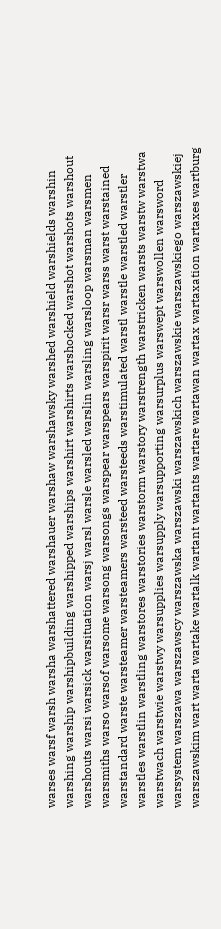warses warsf warsh warsha warshattered warshauer warshaw warshawsky warshed warshield warshields warshin warshing warship warshipbuilding warshipped warships warshirt warshirts warshocked warshot warshots warshout warshouts warsi warsick warsituation warsj warsl warsle warsled warslin warsling warsloop warsman warsmen warsmiths warso warsof warsome warsong warsongs warspear warspears warspirit warsr warss warst warstained warstandard warste warsteamer warsteamers warsteed warsteeds warstimulated warstl warstle warstled warstler warstles warstlin warstling warstores warstories warstorm warstory warstrength warstricken warsts warstw warstwa warstwach warstwie warstwy warsupplies warsupply warsupporting warsurplus warswept warswollen warsword warsystem warszawa warszawscy warszawska warszawski warszawskich warszawskie warszawskiego warszawskiej warszawskim wart warta wartake wartalk wartant wartants wartare wartawan wartax wartaxation wartaxes wartburg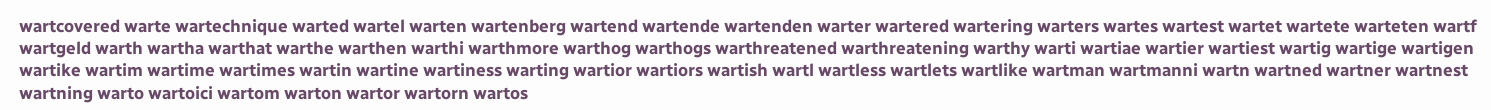wartcovered warte wartechnique warted wartel warten wartenberg wartend wartende wartenden warter wartered wartering warters wartes wartest wartet wartete warteten wartf wartgeld warth wartha warthat warthe warthen warthi warthmore warthog warthogs warthreatened warthreatening warthy warti wartiae wartier wartiest wartig wartige wartigen wartike wartim wartime wartimes wartin wartine wartiness warting wartior wartiors wartish wartl wartless wartlets wartlike wartman wartmanni wartn wartned wartner wartnest wartning warto wartoici wartom warton wartor wartorn wartos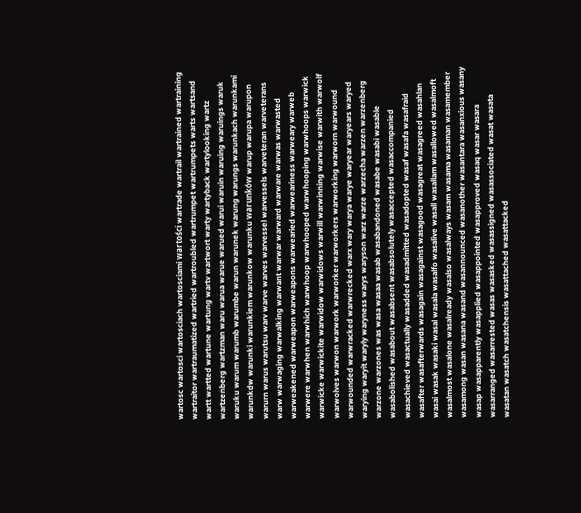wartosc wartosci wartosciach wartosciami wartości wartrade wartrail wartrained wartraining wartraitor wartraumatized wartried wartroubled wartrumpet wartrumpets warts wartsand wartt wartted wartune wartung wartv wartwort warty wartyback wartylooking wartz wartzenberg wartzman waru warua warue warued warui waruin waruing waruings waruk waruku warum warumb warumbe warun warunek warung warungs warunkach warunkami warunkdw warunki warunkiem warunkow warunku warunków warup warupa warupon warurn warus warutsu warv warve warves warvessel warvessels warveteran warveterans warw warwaging warwalking warwant warwar warward warware warwas warwasted warweakened warweapon warweapons warwearied warweariness warweary warweb warwere warwhen warwhich warwhoop warwhooped warwhooping warwhoops warwick warwicke warwickite warwidow warwidows warwill warwinning warwise warwith warwolf warwolves warwon warwork warworker warworkers warworking warworn warwound warwounded warwracked warwrecked warx wary warya warye waryear waryears waryed warying waryit waryly waryness warys waryson warz warze warzecha warzen warzenberg warzone warzones was wasa wasaa wasab wasabandoned wasabe wasabi wasable wasabolished wasabout wasabsent wasabsolutely wasaccepted wasaccompanied wasachieved wasactually wasadded wasadmitted wasadopted wasaf wasafa wasafraid wasafter wasafterwards wasagain wasagainst wasagood wasagreat wasagreed wasahlan wasai wasak wasaki wasal wasala wasalfo wasalive wasall wasallam wasallowed wasalmoft wasalmost wasalone wasalready wasalso wasalways wasam wasama wasaman wasamember wasamong wasan wasana wasand wasannounced wasanother wasantara wasanxious wasany wasap wasapparently wasapplied wasappointed wasapproved wasaq wasar wasara wasarranged wasarrested wasas wasasked wasassigned wasassociated wasat wasata wasatan wasatch wasatchensis wasattached wasattacked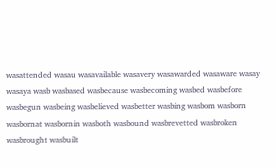wasattended wasau wasavailable wasavery wasawarded wasaware wasay wasaya wasb wasbased wasbecause wasbecoming wasbed wasbefore wasbegun wasbeing wasbelieved wasbetter wasbing wasbom wasborn wasbornat wasbornin wasboth wasbound wasbrevetted wasbroken wasbrought wasbuilt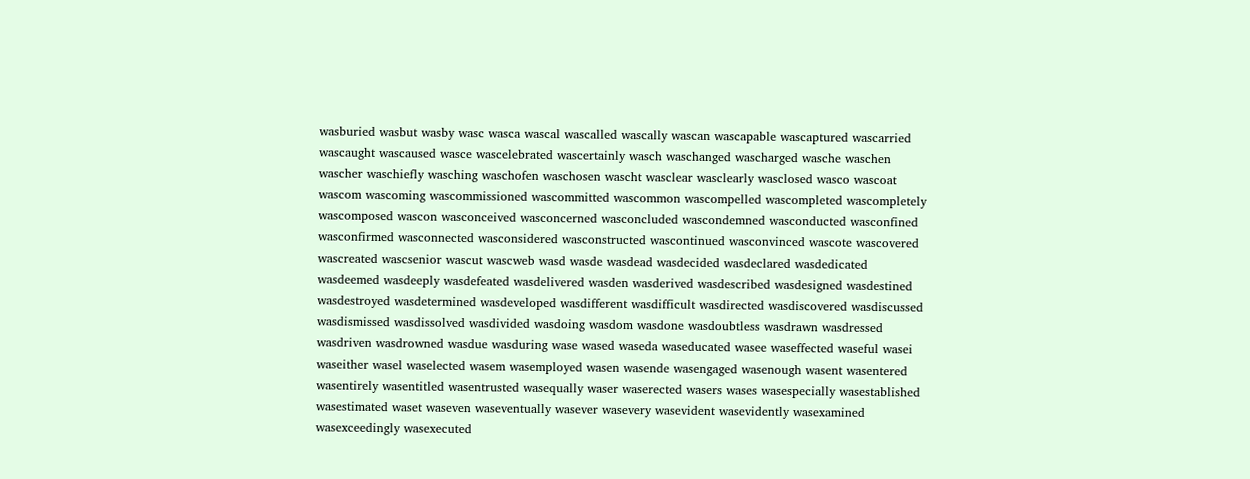wasburied wasbut wasby wasc wasca wascal wascalled wascally wascan wascapable wascaptured wascarried wascaught wascaused wasce wascelebrated wascertainly wasch waschanged wascharged wasche waschen wascher waschiefly wasching waschofen waschosen wascht wasclear wasclearly wasclosed wasco wascoat wascom wascoming wascommissioned wascommitted wascommon wascompelled wascompleted wascompletely wascomposed wascon wasconceived wasconcerned wasconcluded wascondemned wasconducted wasconfined wasconfirmed wasconnected wasconsidered wasconstructed wascontinued wasconvinced wascote wascovered wascreated wascsenior wascut wascweb wasd wasde wasdead wasdecided wasdeclared wasdedicated wasdeemed wasdeeply wasdefeated wasdelivered wasden wasderived wasdescribed wasdesigned wasdestined wasdestroyed wasdetermined wasdeveloped wasdifferent wasdifficult wasdirected wasdiscovered wasdiscussed wasdismissed wasdissolved wasdivided wasdoing wasdom wasdone wasdoubtless wasdrawn wasdressed wasdriven wasdrowned wasdue wasduring wase wased waseda waseducated wasee waseffected waseful wasei waseither wasel waselected wasem wasemployed wasen wasende wasengaged wasenough wasent wasentered wasentirely wasentitled wasentrusted wasequally waser waserected wasers wases wasespecially wasestablished wasestimated waset waseven waseventually wasever wasevery wasevident wasevidently wasexamined wasexceedingly wasexecuted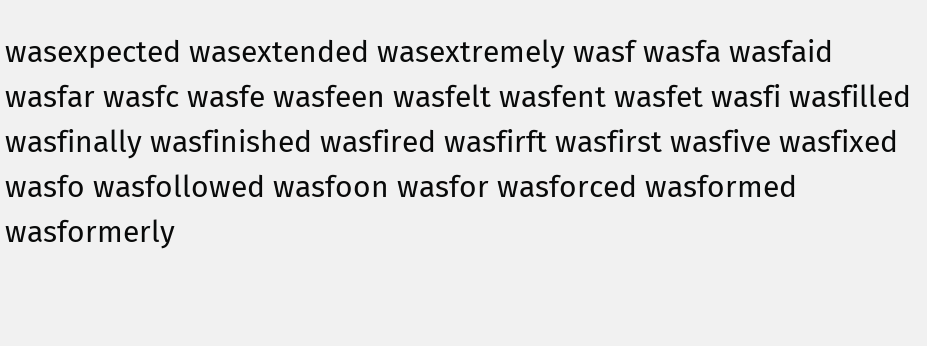wasexpected wasextended wasextremely wasf wasfa wasfaid wasfar wasfc wasfe wasfeen wasfelt wasfent wasfet wasfi wasfilled wasfinally wasfinished wasfired wasfirft wasfirst wasfive wasfixed wasfo wasfollowed wasfoon wasfor wasforced wasformed wasformerly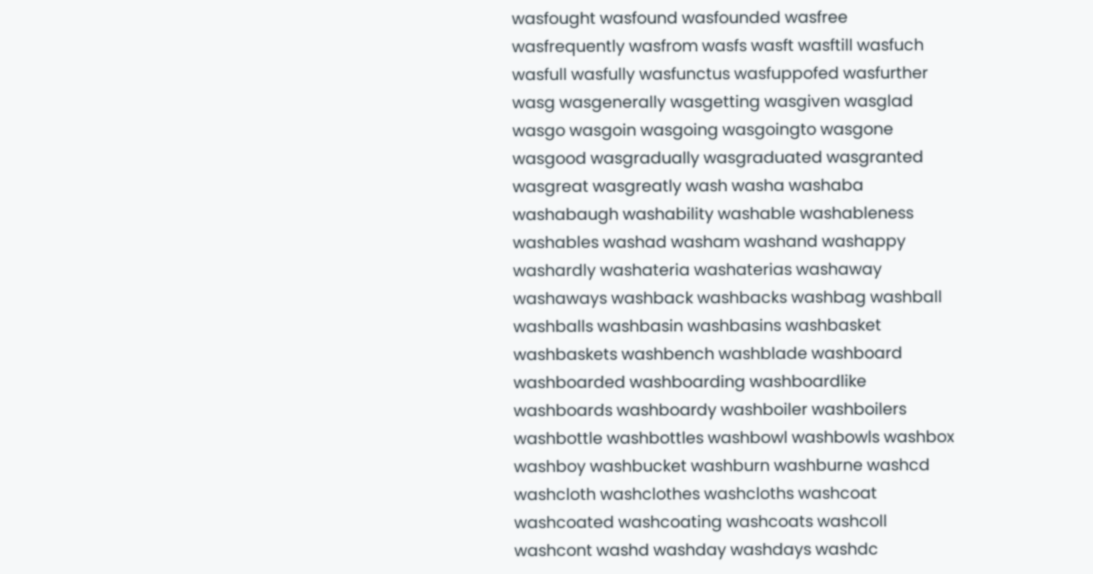wasfought wasfound wasfounded wasfree wasfrequently wasfrom wasfs wasft wasftill wasfuch wasfull wasfully wasfunctus wasfuppofed wasfurther wasg wasgenerally wasgetting wasgiven wasglad wasgo wasgoin wasgoing wasgoingto wasgone wasgood wasgradually wasgraduated wasgranted wasgreat wasgreatly wash washa washaba washabaugh washability washable washableness washables washad washam washand washappy washardly washateria washaterias washaway washaways washback washbacks washbag washball washballs washbasin washbasins washbasket washbaskets washbench washblade washboard washboarded washboarding washboardlike washboards washboardy washboiler washboilers washbottle washbottles washbowl washbowls washbox washboy washbucket washburn washburne washcd washcloth washclothes washcloths washcoat washcoated washcoating washcoats washcoll washcont washd washday washdays washdc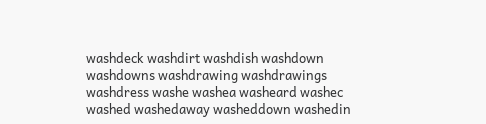washdeck washdirt washdish washdown washdowns washdrawing washdrawings washdress washe washea washeard washec washed washedaway washeddown washedin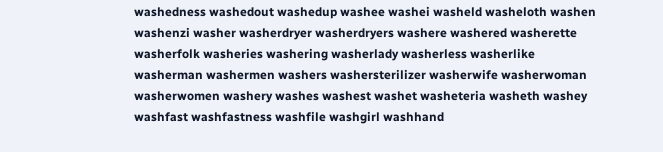washedness washedout washedup washee washei washeld washeloth washen washenzi washer washerdryer washerdryers washere washered washerette washerfolk washeries washering washerlady washerless washerlike washerman washermen washers washersterilizer washerwife washerwoman washerwomen washery washes washest washet washeteria washeth washey washfast washfastness washfile washgirl washhand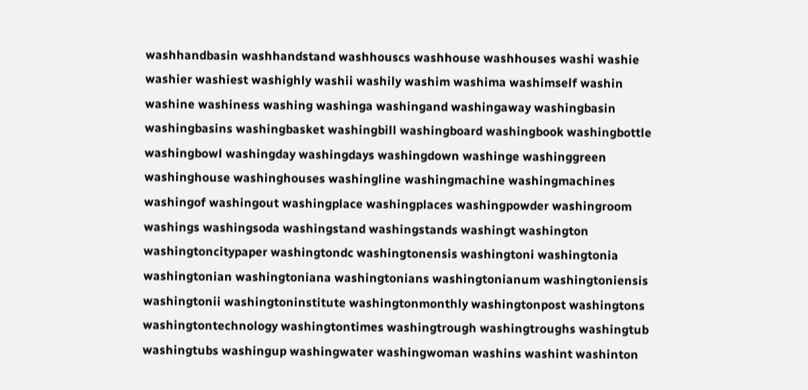washhandbasin washhandstand washhouscs washhouse washhouses washi washie washier washiest washighly washii washily washim washima washimself washin washine washiness washing washinga washingand washingaway washingbasin washingbasins washingbasket washingbill washingboard washingbook washingbottle washingbowl washingday washingdays washingdown washinge washinggreen washinghouse washinghouses washingline washingmachine washingmachines washingof washingout washingplace washingplaces washingpowder washingroom washings washingsoda washingstand washingstands washingt washington washingtoncitypaper washingtondc washingtonensis washingtoni washingtonia washingtonian washingtoniana washingtonians washingtonianum washingtoniensis washingtonii washingtoninstitute washingtonmonthly washingtonpost washingtons washingtontechnology washingtontimes washingtrough washingtroughs washingtub washingtubs washingup washingwater washingwoman washins washint washinton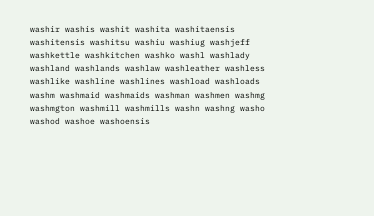washir washis washit washita washitaensis washitensis washitsu washiu washiug washjeff washkettle washkitchen washko washl washlady washland washlands washlaw washleather washless washlike washline washlines washload washloads washm washmaid washmaids washman washmen washmg washmgton washmill washmills washn washng washo washod washoe washoensis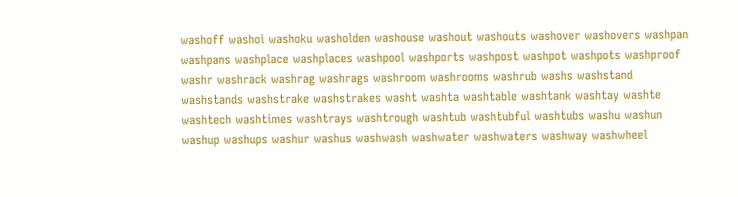washoff washoi washoku washolden washouse washout washouts washover washovers washpan washpans washplace washplaces washpool washports washpost washpot washpots washproof washr washrack washrag washrags washroom washrooms washrub washs washstand washstands washstrake washstrakes washt washta washtable washtank washtay washte washtech washtimes washtrays washtrough washtub washtubful washtubs washu washun washup washups washur washus washwash washwater washwaters washway washwheel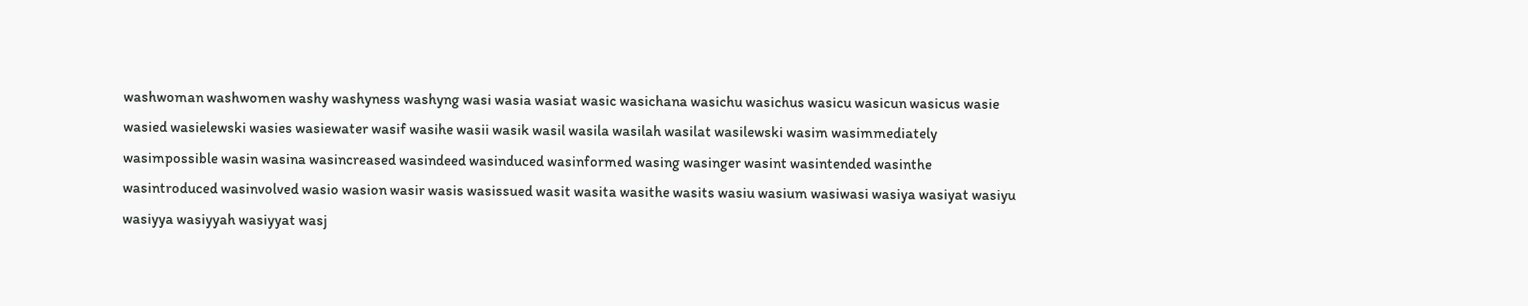washwoman washwomen washy washyness washyng wasi wasia wasiat wasic wasichana wasichu wasichus wasicu wasicun wasicus wasie wasied wasielewski wasies wasiewater wasif wasihe wasii wasik wasil wasila wasilah wasilat wasilewski wasim wasimmediately wasimpossible wasin wasina wasincreased wasindeed wasinduced wasinformed wasing wasinger wasint wasintended wasinthe wasintroduced wasinvolved wasio wasion wasir wasis wasissued wasit wasita wasithe wasits wasiu wasium wasiwasi wasiya wasiyat wasiyu wasiyya wasiyyah wasiyyat wasj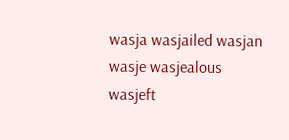wasja wasjailed wasjan wasje wasjealous wasjeft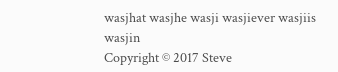wasjhat wasjhe wasji wasjiever wasjiis wasjin
Copyright © 2017 Steve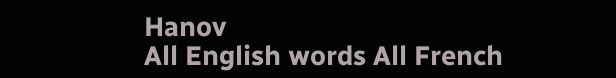Hanov
All English words All French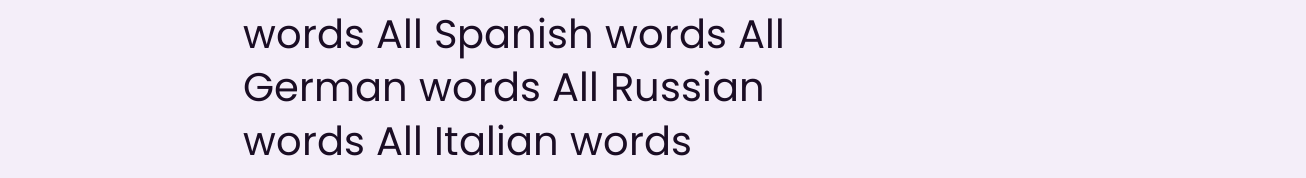words All Spanish words All German words All Russian words All Italian words